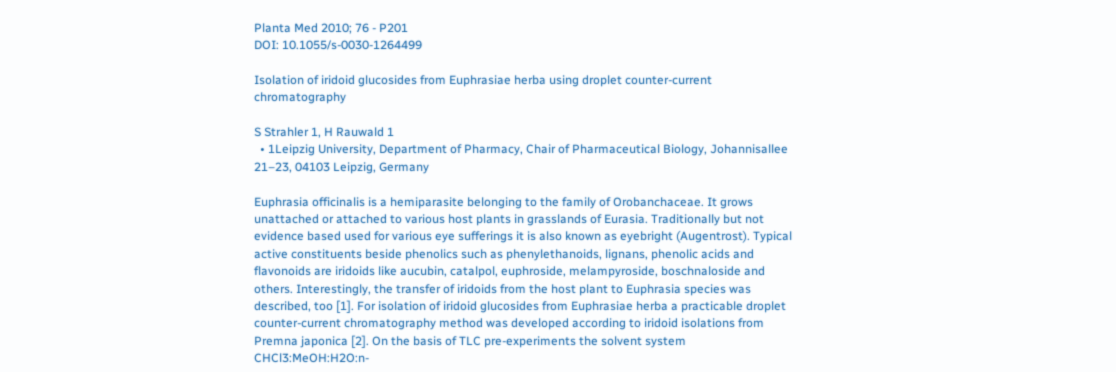Planta Med 2010; 76 - P201
DOI: 10.1055/s-0030-1264499

Isolation of iridoid glucosides from Euphrasiae herba using droplet counter-current chromatography

S Strahler 1, H Rauwald 1
  • 1Leipzig University, Department of Pharmacy, Chair of Pharmaceutical Biology, Johannisallee 21–23, 04103 Leipzig, Germany

Euphrasia officinalis is a hemiparasite belonging to the family of Orobanchaceae. It grows unattached or attached to various host plants in grasslands of Eurasia. Traditionally but not evidence based used for various eye sufferings it is also known as eyebright (Augentrost). Typical active constituents beside phenolics such as phenylethanoids, lignans, phenolic acids and flavonoids are iridoids like aucubin, catalpol, euphroside, melampyroside, boschnaloside and others. Interestingly, the transfer of iridoids from the host plant to Euphrasia species was described, too [1]. For isolation of iridoid glucosides from Euphrasiae herba a practicable droplet counter-current chromatography method was developed according to iridoid isolations from Premna japonica [2]. On the basis of TLC pre-experiments the solvent system CHCl3:MeOH:H2O:n-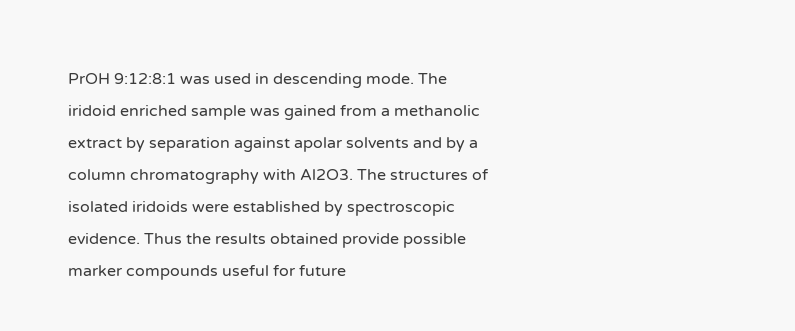PrOH 9:12:8:1 was used in descending mode. The iridoid enriched sample was gained from a methanolic extract by separation against apolar solvents and by a column chromatography with Al2O3. The structures of isolated iridoids were established by spectroscopic evidence. Thus the results obtained provide possible marker compounds useful for future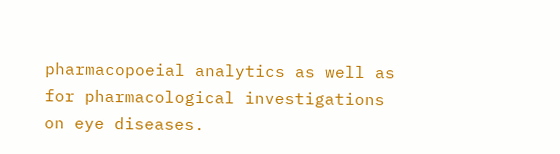pharmacopoeial analytics as well as for pharmacological investigations on eye diseases.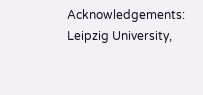Acknowledgements: Leipzig University,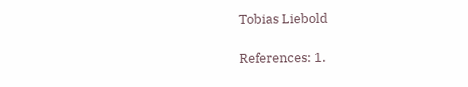Tobias Liebold

References: 1.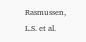Rasmussen, L.S. et al.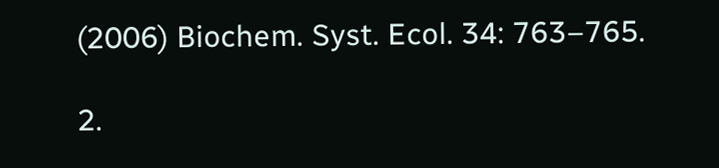(2006) Biochem. Syst. Ecol. 34: 763–765.

2.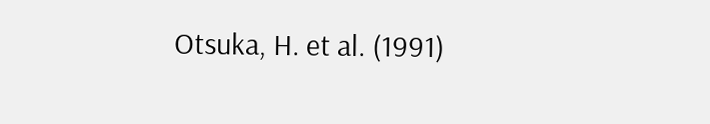Otsuka, H. et al. (1991)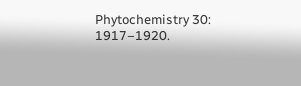Phytochemistry 30: 1917–1920.